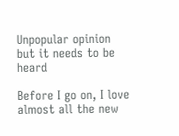Unpopular opinion but it needs to be heard

Before I go on, I love almost all the new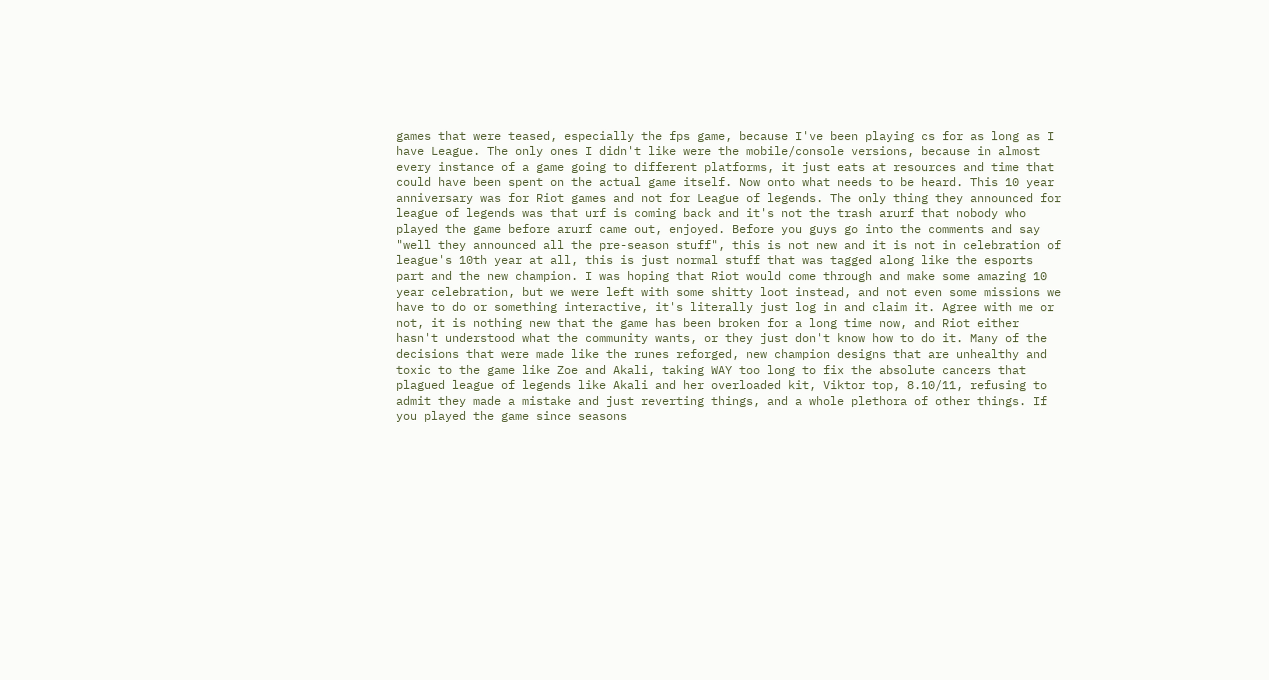games that were teased, especially the fps game, because I've been playing cs for as long as I have League. The only ones I didn't like were the mobile/console versions, because in almost every instance of a game going to different platforms, it just eats at resources and time that could have been spent on the actual game itself. Now onto what needs to be heard. This 10 year anniversary was for Riot games and not for League of legends. The only thing they announced for league of legends was that urf is coming back and it's not the trash arurf that nobody who played the game before arurf came out, enjoyed. Before you guys go into the comments and say "well they announced all the pre-season stuff", this is not new and it is not in celebration of league's 10th year at all, this is just normal stuff that was tagged along like the esports part and the new champion. I was hoping that Riot would come through and make some amazing 10 year celebration, but we were left with some shitty loot instead, and not even some missions we have to do or something interactive, it's literally just log in and claim it. Agree with me or not, it is nothing new that the game has been broken for a long time now, and Riot either hasn't understood what the community wants, or they just don't know how to do it. Many of the decisions that were made like the runes reforged, new champion designs that are unhealthy and toxic to the game like Zoe and Akali, taking WAY too long to fix the absolute cancers that plagued league of legends like Akali and her overloaded kit, Viktor top, 8.10/11, refusing to admit they made a mistake and just reverting things, and a whole plethora of other things. If you played the game since seasons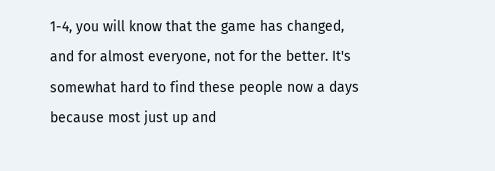1-4, you will know that the game has changed, and for almost everyone, not for the better. It's somewhat hard to find these people now a days because most just up and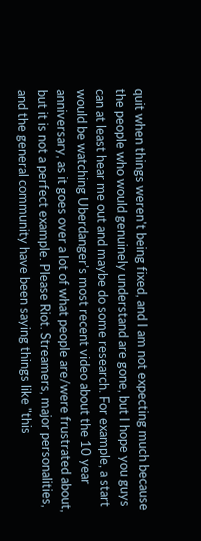quit when things weren't being fixed, and I am not expecting much because the people who would genuinely understand are gone, but I hope you guys can at least hear me out and maybe do some research. For example, a start would be watching Uberdanger's most recent video about the 10 year anniversary, as it goes over a lot of what people are/were frustrated about, but it is not a perfect example. Please Riot. Streamers, major personalities, and the general community have been saying things like "this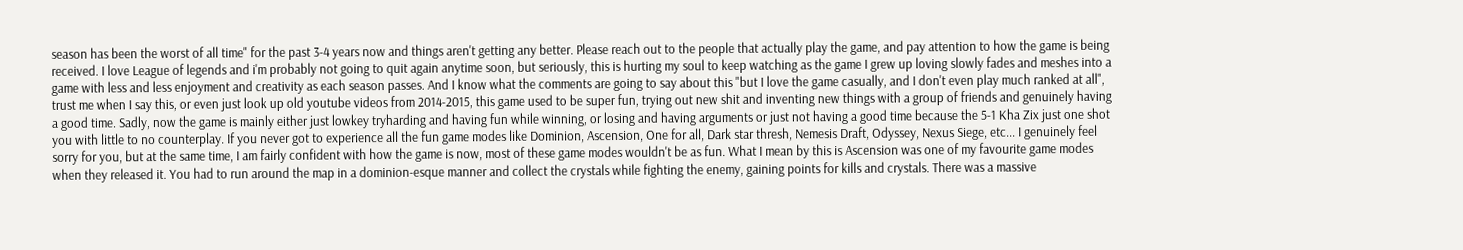season has been the worst of all time" for the past 3-4 years now and things aren't getting any better. Please reach out to the people that actually play the game, and pay attention to how the game is being received. I love League of legends and i'm probably not going to quit again anytime soon, but seriously, this is hurting my soul to keep watching as the game I grew up loving slowly fades and meshes into a game with less and less enjoyment and creativity as each season passes. And I know what the comments are going to say about this "but I love the game casually, and I don't even play much ranked at all", trust me when I say this, or even just look up old youtube videos from 2014-2015, this game used to be super fun, trying out new shit and inventing new things with a group of friends and genuinely having a good time. Sadly, now the game is mainly either just lowkey tryharding and having fun while winning, or losing and having arguments or just not having a good time because the 5-1 Kha Zix just one shot you with little to no counterplay. If you never got to experience all the fun game modes like Dominion, Ascension, One for all, Dark star thresh, Nemesis Draft, Odyssey, Nexus Siege, etc... I genuinely feel sorry for you, but at the same time, I am fairly confident with how the game is now, most of these game modes wouldn't be as fun. What I mean by this is Ascension was one of my favourite game modes when they released it. You had to run around the map in a dominion-esque manner and collect the crystals while fighting the enemy, gaining points for kills and crystals. There was a massive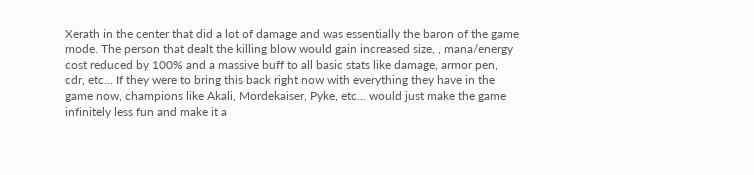Xerath in the center that did a lot of damage and was essentially the baron of the game mode. The person that dealt the killing blow would gain increased size, , mana/energy cost reduced by 100% and a massive buff to all basic stats like damage, armor pen, cdr, etc... If they were to bring this back right now with everything they have in the game now, champions like Akali, Mordekaiser, Pyke, etc... would just make the game infinitely less fun and make it a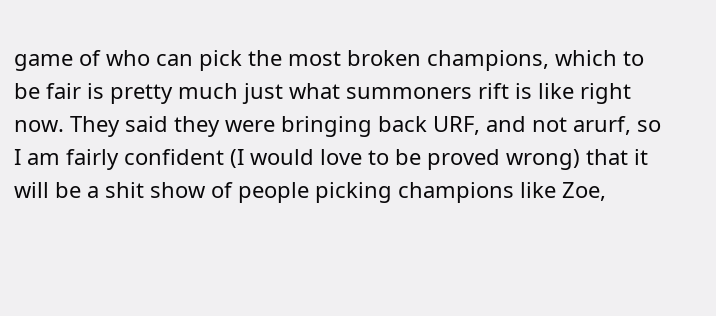game of who can pick the most broken champions, which to be fair is pretty much just what summoners rift is like right now. They said they were bringing back URF, and not arurf, so I am fairly confident (I would love to be proved wrong) that it will be a shit show of people picking champions like Zoe,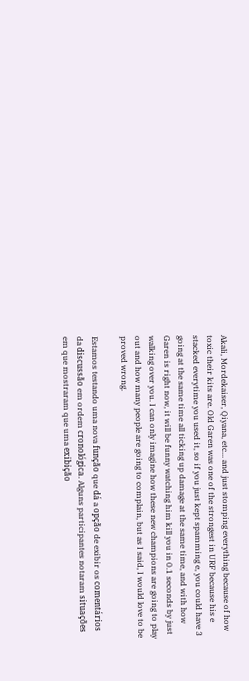Akali, Mordekaiser, Qiyana, etc... and just stomping everything because of how toxic their kits are. Old Garen was one of the strongest in URF because his e stacked everytime you used it, so if you just kept spamming e, you could have 3 going at the same time all ticking up damage at the same time, and with how Garen is right now, it will be funny watching him kill you in 0.1 seconds by just walking over you. I can only imagine how these new champions are going to play out and how many people are going to complain, but as I said, I would love to be proved wrong.

Estamos testando uma nova função que dá a opção de exibir os comentários da discussão em ordem cronológica. Alguns participantes notaram situações em que mostraram que uma exibição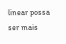linear possa ser mais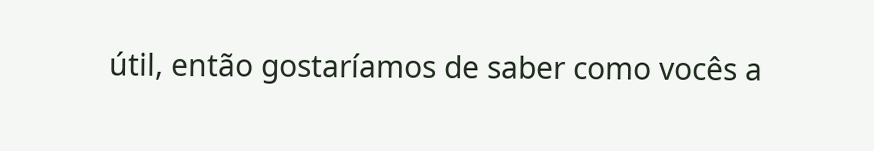útil, então gostaríamos de saber como vocês a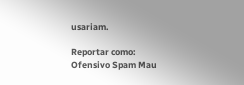usariam.

Reportar como:
Ofensivo Spam Mau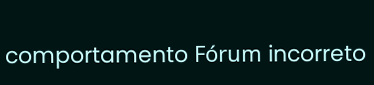comportamento Fórum incorreto